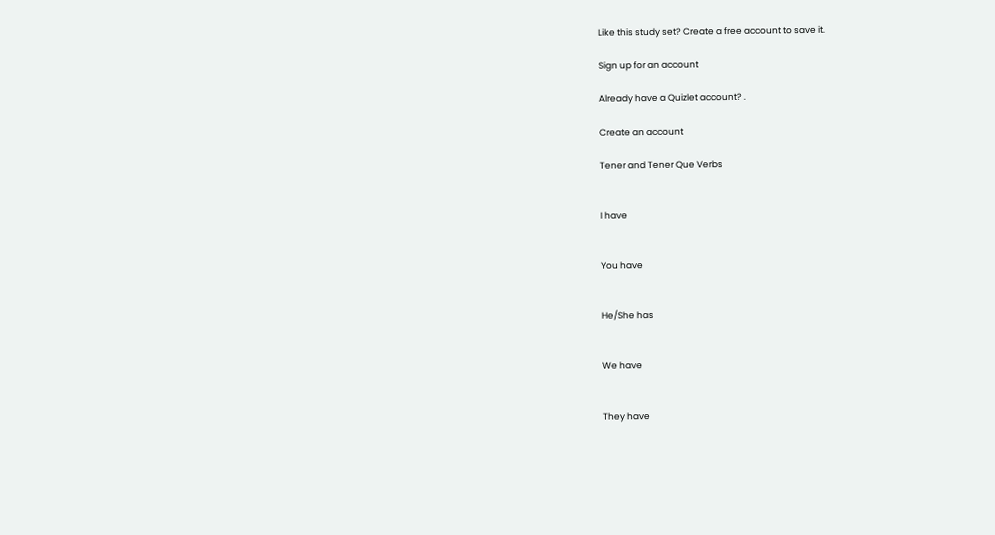Like this study set? Create a free account to save it.

Sign up for an account

Already have a Quizlet account? .

Create an account

Tener and Tener Que Verbs


I have


You have


He/She has


We have


They have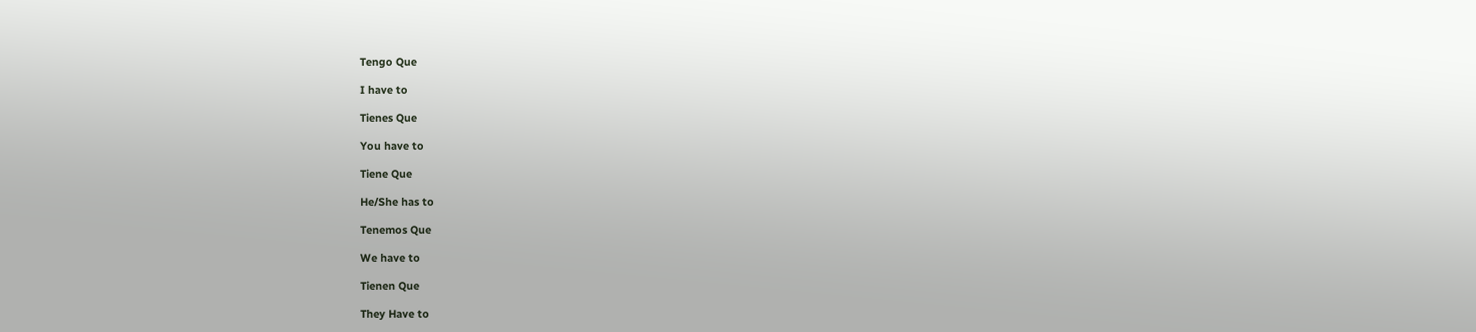Tengo Que

I have to

Tienes Que

You have to

Tiene Que

He/She has to

Tenemos Que

We have to

Tienen Que

They Have to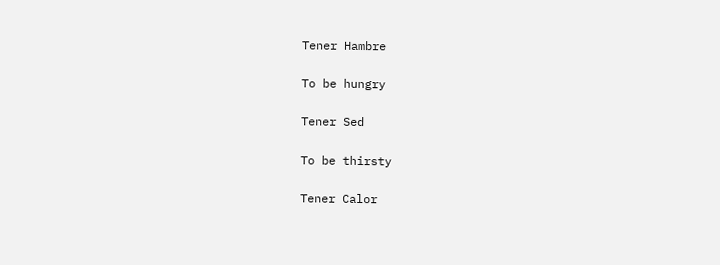Tener Hambre

To be hungry

Tener Sed

To be thirsty

Tener Calor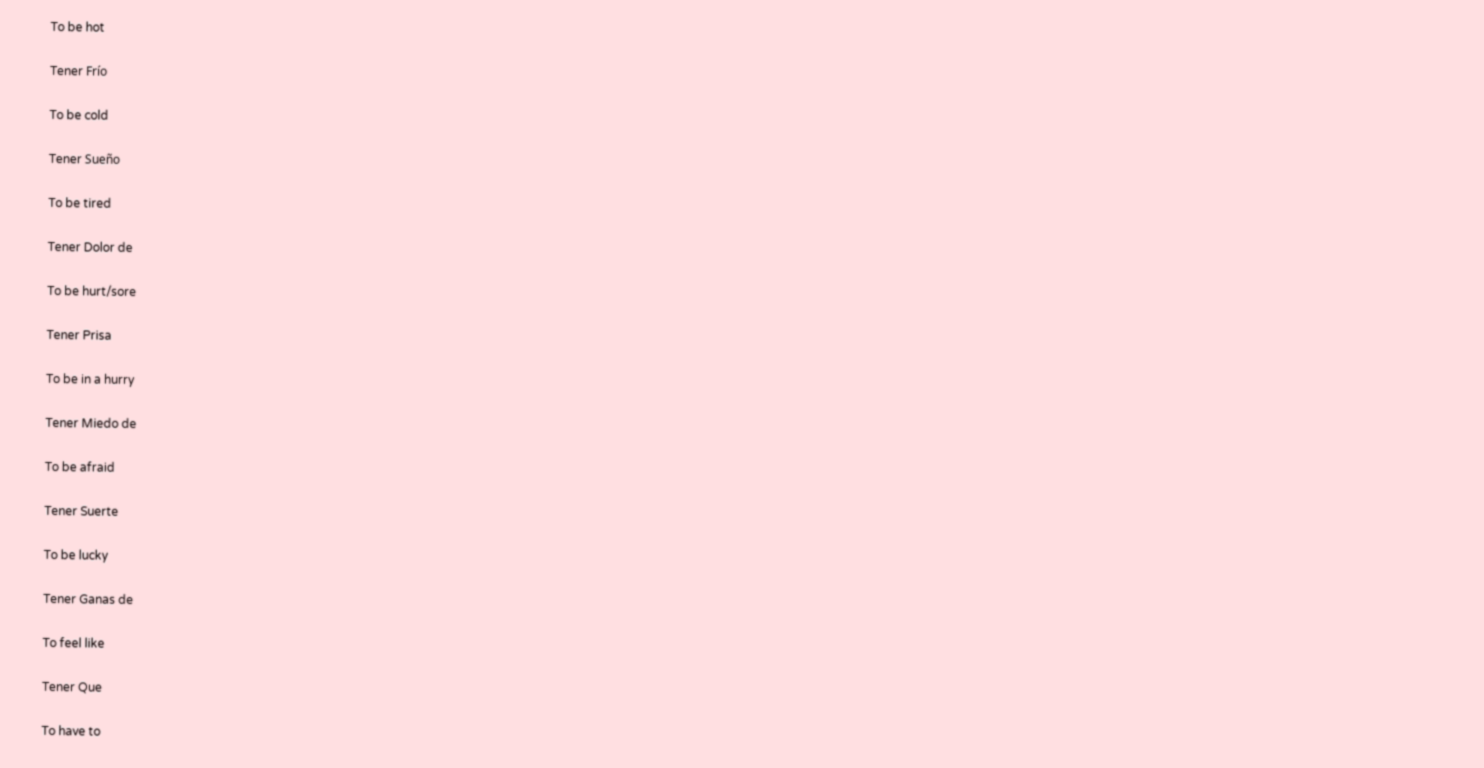To be hot

Tener Frío

To be cold

Tener Sueño

To be tired

Tener Dolor de

To be hurt/sore

Tener Prisa

To be in a hurry

Tener Miedo de

To be afraid

Tener Suerte

To be lucky

Tener Ganas de

To feel like

Tener Que

To have to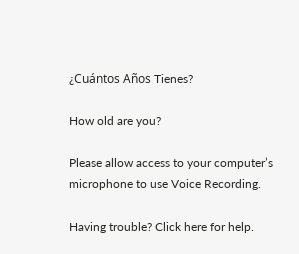¿Cuántos Años Tienes?

How old are you?

Please allow access to your computer’s microphone to use Voice Recording.

Having trouble? Click here for help.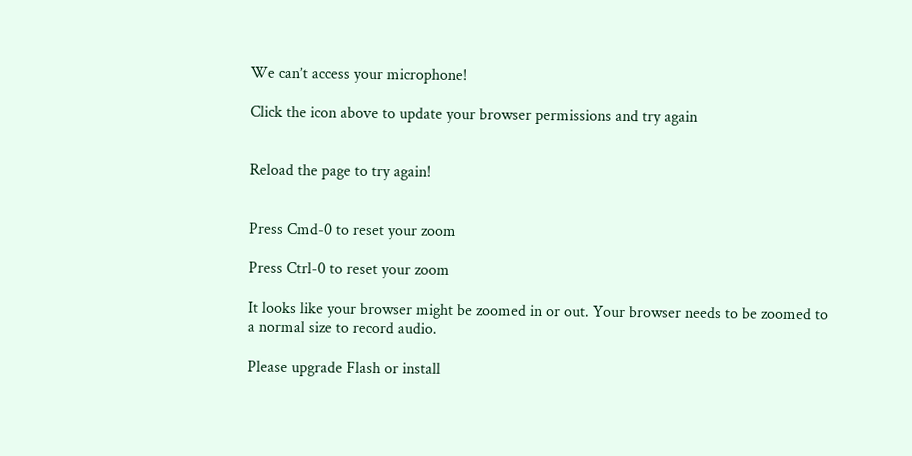We can’t access your microphone!

Click the icon above to update your browser permissions and try again


Reload the page to try again!


Press Cmd-0 to reset your zoom

Press Ctrl-0 to reset your zoom

It looks like your browser might be zoomed in or out. Your browser needs to be zoomed to a normal size to record audio.

Please upgrade Flash or install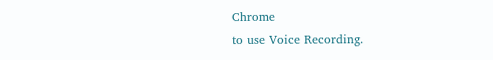Chrome
to use Voice Recording.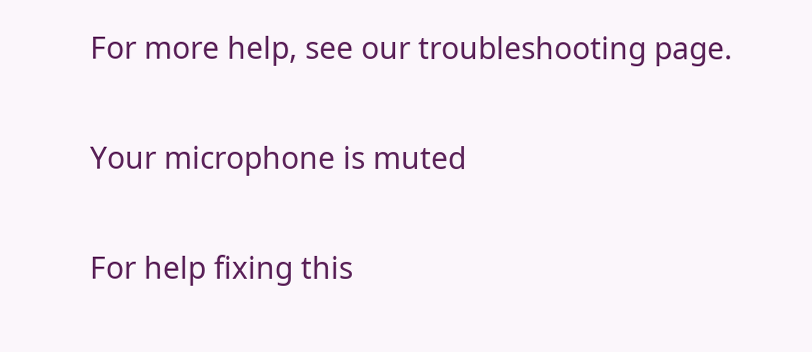For more help, see our troubleshooting page.

Your microphone is muted

For help fixing this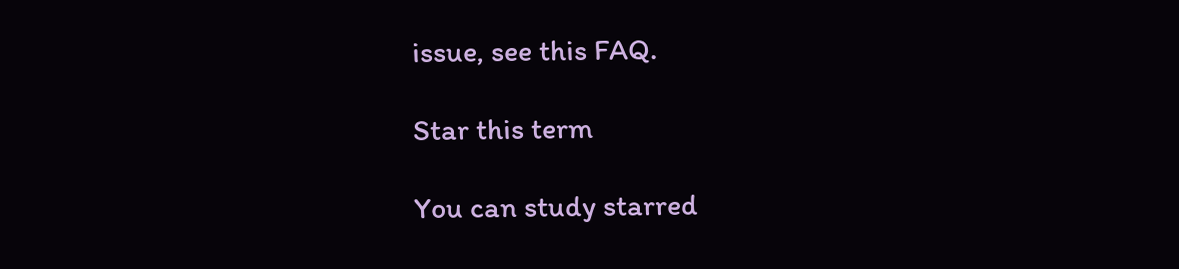issue, see this FAQ.

Star this term

You can study starred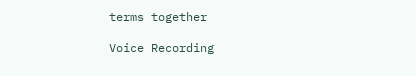terms together

Voice Recording